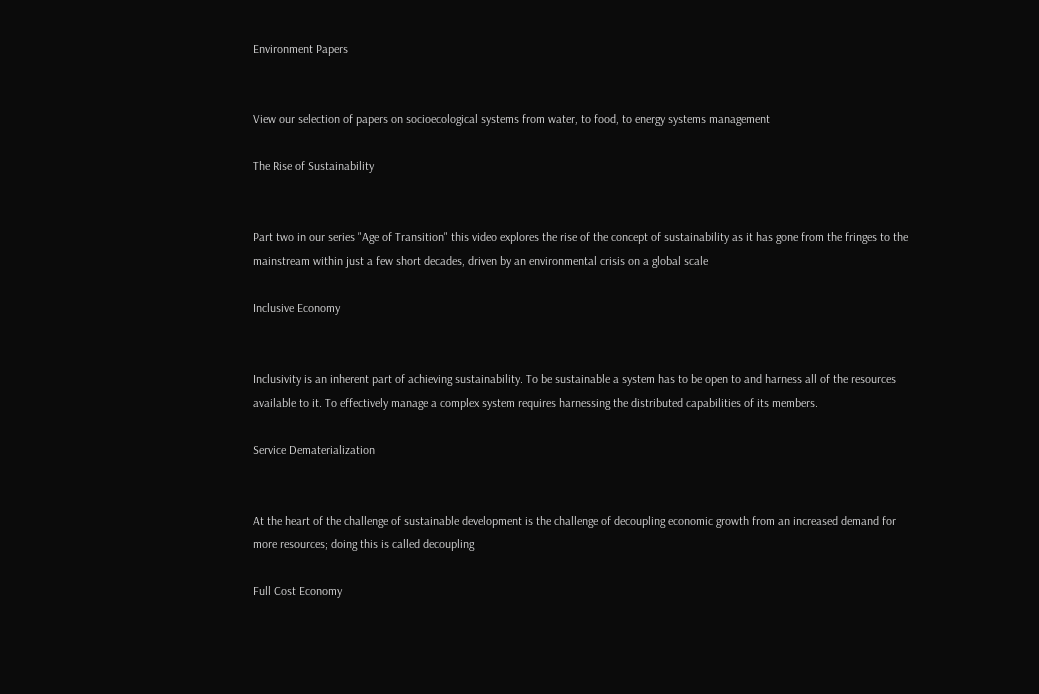Environment Papers


View our selection of papers on socioecological systems from water, to food, to energy systems management

The Rise of Sustainability


Part two in our series "Age of Transition" this video explores the rise of the concept of sustainability as it has gone from the fringes to the mainstream within just a few short decades, driven by an environmental crisis on a global scale

Inclusive Economy


Inclusivity is an inherent part of achieving sustainability. To be sustainable a system has to be open to and harness all of the resources available to it. To effectively manage a complex system requires harnessing the distributed capabilities of its members.

Service Dematerialization


At the heart of the challenge of sustainable development is the challenge of decoupling economic growth from an increased demand for more resources; doing this is called decoupling

Full Cost Economy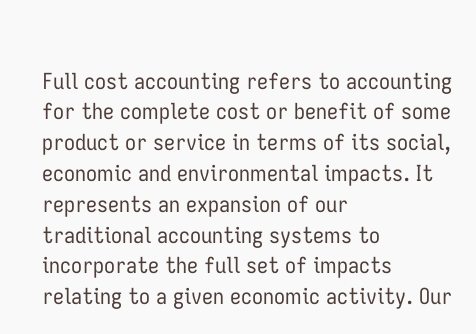Full cost accounting refers to accounting for the complete cost or benefit of some product or service in terms of its social, economic and environmental impacts. It represents an expansion of our traditional accounting systems to incorporate the full set of impacts relating to a given economic activity. Our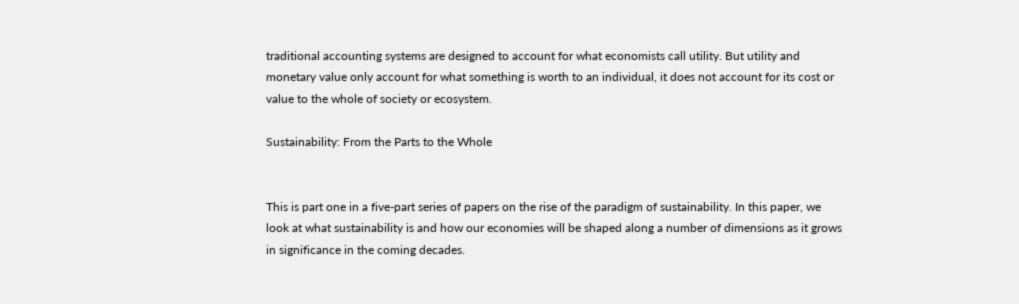traditional accounting systems are designed to account for what economists call utility. But utility and monetary value only account for what something is worth to an individual, it does not account for its cost or value to the whole of society or ecosystem.

Sustainability: From the Parts to the Whole


This is part one in a five-part series of papers on the rise of the paradigm of sustainability. In this paper, we look at what sustainability is and how our economies will be shaped along a number of dimensions as it grows in significance in the coming decades.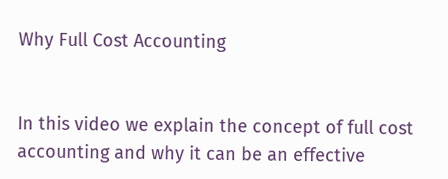Why Full Cost Accounting


In this video we explain the concept of full cost accounting and why it can be an effective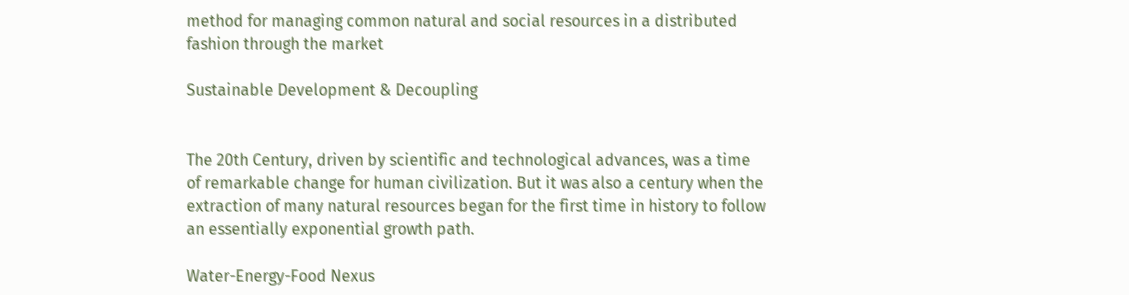method for managing common natural and social resources in a distributed fashion through the market

Sustainable Development & Decoupling


The 20th Century, driven by scientific and technological advances, was a time of remarkable change for human civilization. But it was also a century when the extraction of many natural resources began for the first time in history to follow an essentially exponential growth path.

Water-Energy-Food Nexus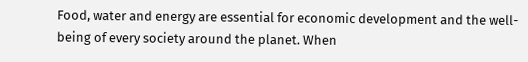Food, water and energy are essential for economic development and the well-being of every society around the planet. When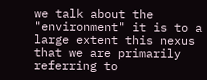we talk about the "environment" it is to a large extent this nexus that we are primarily referring to